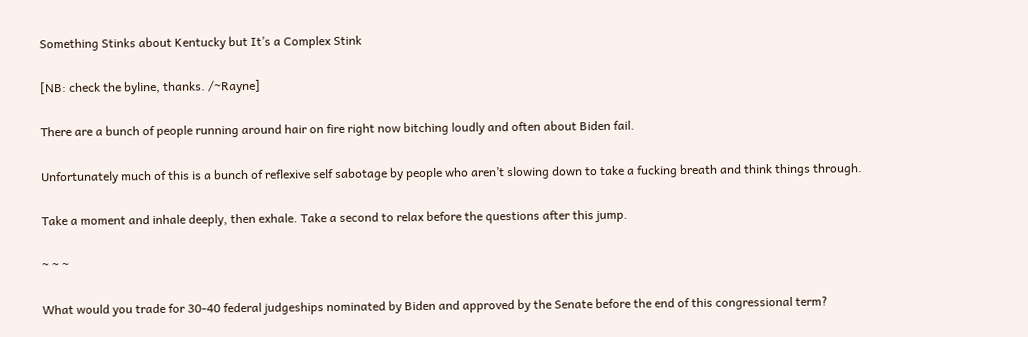Something Stinks about Kentucky but It’s a Complex Stink

[NB: check the byline, thanks. /~Rayne]

There are a bunch of people running around hair on fire right now bitching loudly and often about Biden fail.

Unfortunately much of this is a bunch of reflexive self sabotage by people who aren’t slowing down to take a fucking breath and think things through.

Take a moment and inhale deeply, then exhale. Take a second to relax before the questions after this jump.

~ ~ ~

What would you trade for 30-40 federal judgeships nominated by Biden and approved by the Senate before the end of this congressional term?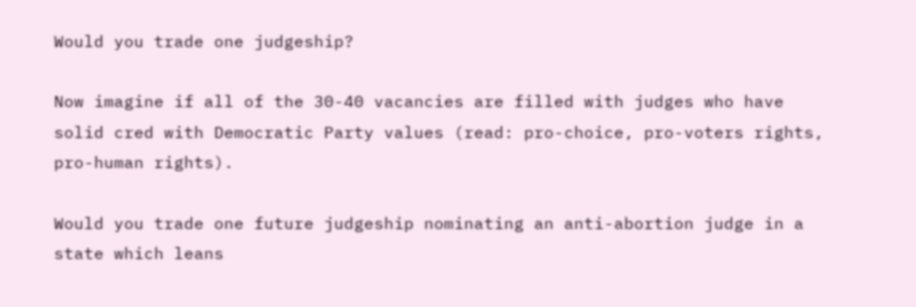Would you trade one judgeship?

Now imagine if all of the 30-40 vacancies are filled with judges who have solid cred with Democratic Party values (read: pro-choice, pro-voters rights, pro-human rights).

Would you trade one future judgeship nominating an anti-abortion judge in a state which leans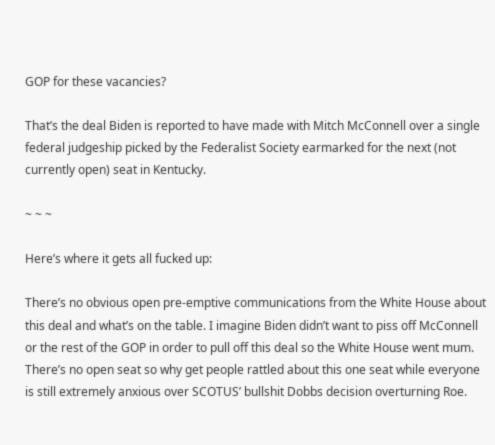GOP for these vacancies?

That’s the deal Biden is reported to have made with Mitch McConnell over a single federal judgeship picked by the Federalist Society earmarked for the next (not currently open) seat in Kentucky.

~ ~ ~

Here’s where it gets all fucked up:

There’s no obvious open pre-emptive communications from the White House about this deal and what’s on the table. I imagine Biden didn’t want to piss off McConnell or the rest of the GOP in order to pull off this deal so the White House went mum. There’s no open seat so why get people rattled about this one seat while everyone is still extremely anxious over SCOTUS’ bullshit Dobbs decision overturning Roe.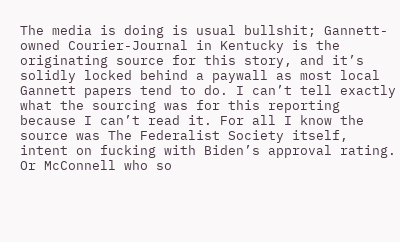The media is doing is usual bullshit; Gannett-owned Courier-Journal in Kentucky is the originating source for this story, and it’s solidly locked behind a paywall as most local Gannett papers tend to do. I can’t tell exactly what the sourcing was for this reporting because I can’t read it. For all I know the source was The Federalist Society itself, intent on fucking with Biden’s approval rating. Or McConnell who so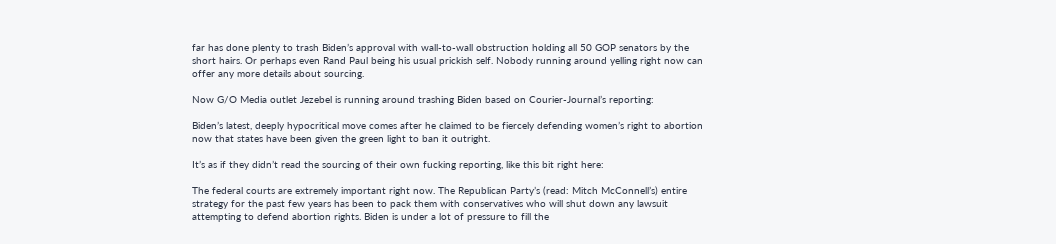far has done plenty to trash Biden’s approval with wall-to-wall obstruction holding all 50 GOP senators by the short hairs. Or perhaps even Rand Paul being his usual prickish self. Nobody running around yelling right now can offer any more details about sourcing.

Now G/O Media outlet Jezebel is running around trashing Biden based on Courier-Journal’s reporting:

Biden’s latest, deeply hypocritical move comes after he claimed to be fiercely defending women’s right to abortion now that states have been given the green light to ban it outright.

It’s as if they didn’t read the sourcing of their own fucking reporting, like this bit right here:

The federal courts are extremely important right now. The Republican Party’s (read: Mitch McConnell’s) entire strategy for the past few years has been to pack them with conservatives who will shut down any lawsuit attempting to defend abortion rights. Biden is under a lot of pressure to fill the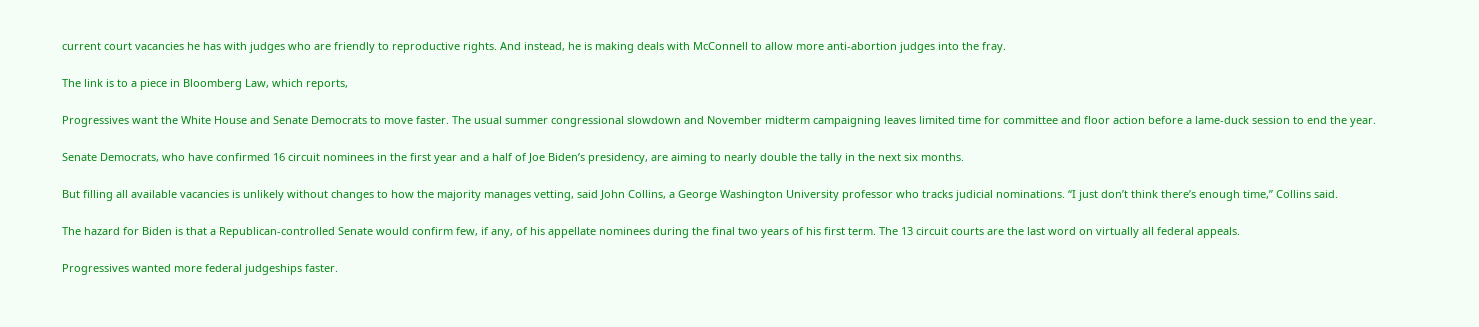current court vacancies he has with judges who are friendly to reproductive rights. And instead, he is making deals with McConnell to allow more anti-abortion judges into the fray.

The link is to a piece in Bloomberg Law, which reports,

Progressives want the White House and Senate Democrats to move faster. The usual summer congressional slowdown and November midterm campaigning leaves limited time for committee and floor action before a lame-duck session to end the year.

Senate Democrats, who have confirmed 16 circuit nominees in the first year and a half of Joe Biden’s presidency, are aiming to nearly double the tally in the next six months.

But filling all available vacancies is unlikely without changes to how the majority manages vetting, said John Collins, a George Washington University professor who tracks judicial nominations. “I just don’t think there’s enough time,” Collins said.

The hazard for Biden is that a Republican-controlled Senate would confirm few, if any, of his appellate nominees during the final two years of his first term. The 13 circuit courts are the last word on virtually all federal appeals.

Progressives wanted more federal judgeships faster.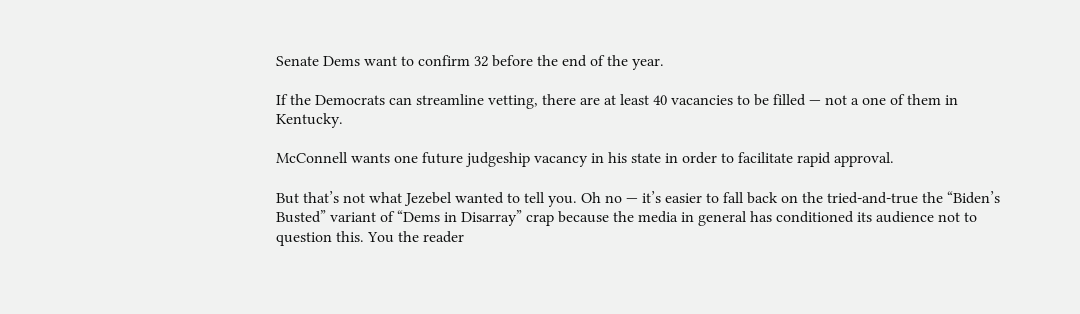Senate Dems want to confirm 32 before the end of the year.

If the Democrats can streamline vetting, there are at least 40 vacancies to be filled — not a one of them in Kentucky.

McConnell wants one future judgeship vacancy in his state in order to facilitate rapid approval.

But that’s not what Jezebel wanted to tell you. Oh no — it’s easier to fall back on the tried-and-true the “Biden’s Busted” variant of “Dems in Disarray” crap because the media in general has conditioned its audience not to question this. You the reader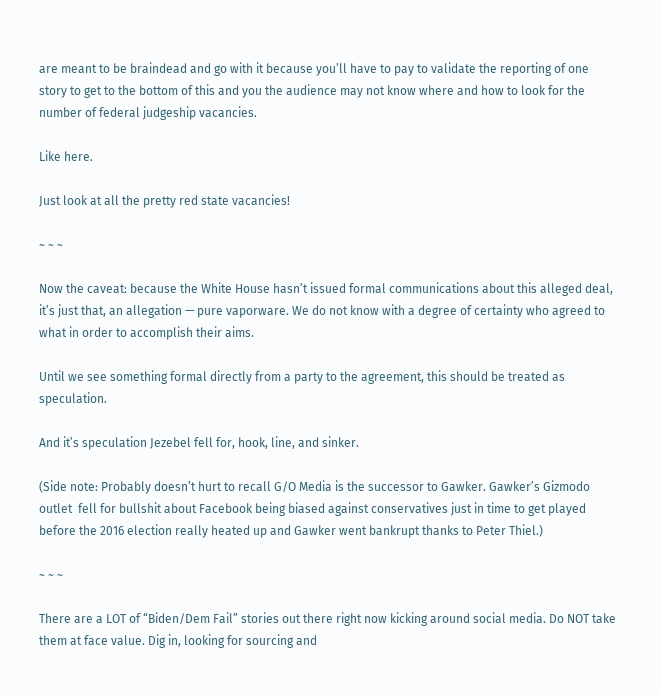are meant to be braindead and go with it because you’ll have to pay to validate the reporting of one story to get to the bottom of this and you the audience may not know where and how to look for the number of federal judgeship vacancies.

Like here.

Just look at all the pretty red state vacancies!

~ ~ ~

Now the caveat: because the White House hasn’t issued formal communications about this alleged deal, it’s just that, an allegation — pure vaporware. We do not know with a degree of certainty who agreed to what in order to accomplish their aims.

Until we see something formal directly from a party to the agreement, this should be treated as speculation.

And it’s speculation Jezebel fell for, hook, line, and sinker.

(Side note: Probably doesn’t hurt to recall G/O Media is the successor to Gawker. Gawker’s Gizmodo outlet  fell for bullshit about Facebook being biased against conservatives just in time to get played before the 2016 election really heated up and Gawker went bankrupt thanks to Peter Thiel.)

~ ~ ~

There are a LOT of “Biden/Dem Fail” stories out there right now kicking around social media. Do NOT take them at face value. Dig in, looking for sourcing and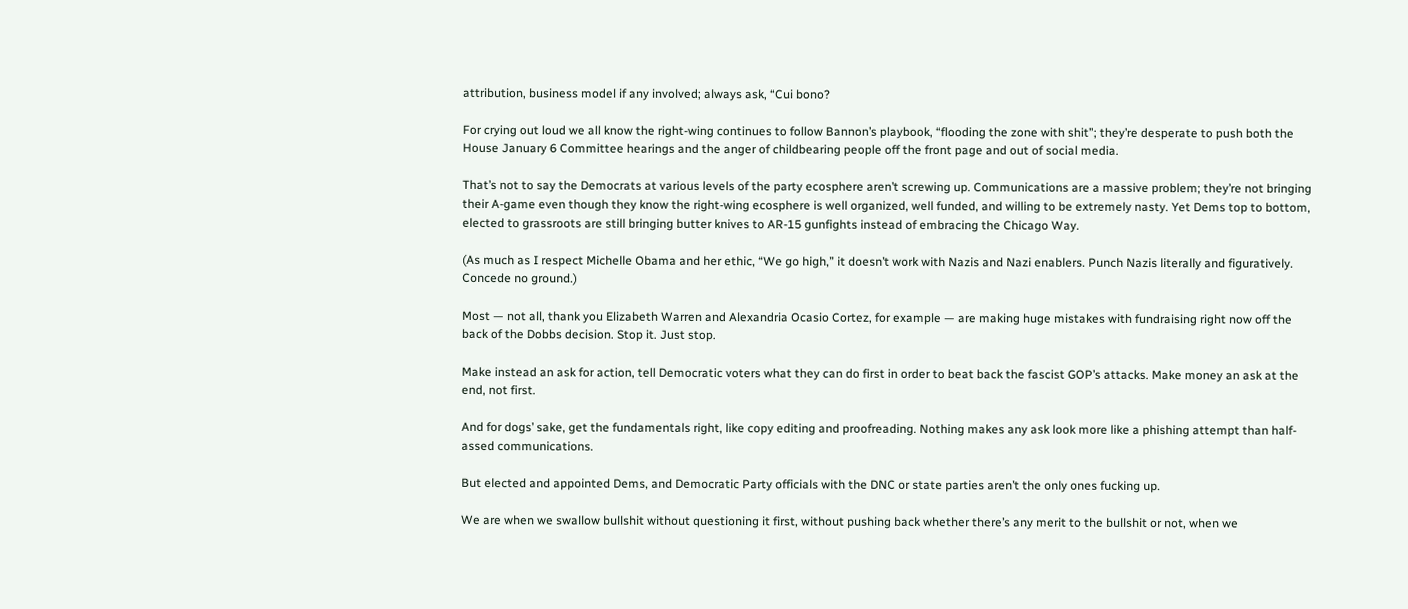attribution, business model if any involved; always ask, “Cui bono?

For crying out loud we all know the right-wing continues to follow Bannon’s playbook, “flooding the zone with shit”; they’re desperate to push both the House January 6 Committee hearings and the anger of childbearing people off the front page and out of social media.

That’s not to say the Democrats at various levels of the party ecosphere aren’t screwing up. Communications are a massive problem; they’re not bringing their A-game even though they know the right-wing ecosphere is well organized, well funded, and willing to be extremely nasty. Yet Dems top to bottom, elected to grassroots are still bringing butter knives to AR-15 gunfights instead of embracing the Chicago Way.

(As much as I respect Michelle Obama and her ethic, “We go high,” it doesn’t work with Nazis and Nazi enablers. Punch Nazis literally and figuratively. Concede no ground.)

Most — not all, thank you Elizabeth Warren and Alexandria Ocasio Cortez, for example — are making huge mistakes with fundraising right now off the back of the Dobbs decision. Stop it. Just stop.

Make instead an ask for action, tell Democratic voters what they can do first in order to beat back the fascist GOP’s attacks. Make money an ask at the end, not first.

And for dogs’ sake, get the fundamentals right, like copy editing and proofreading. Nothing makes any ask look more like a phishing attempt than half-assed communications.

But elected and appointed Dems, and Democratic Party officials with the DNC or state parties aren’t the only ones fucking up.

We are when we swallow bullshit without questioning it first, without pushing back whether there’s any merit to the bullshit or not, when we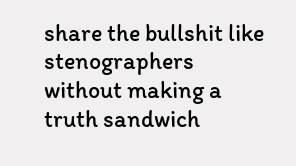share the bullshit like stenographers without making a truth sandwich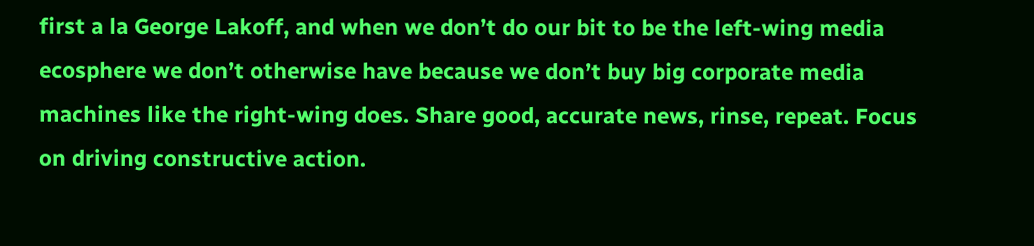first a la George Lakoff, and when we don’t do our bit to be the left-wing media ecosphere we don’t otherwise have because we don’t buy big corporate media machines like the right-wing does. Share good, accurate news, rinse, repeat. Focus on driving constructive action.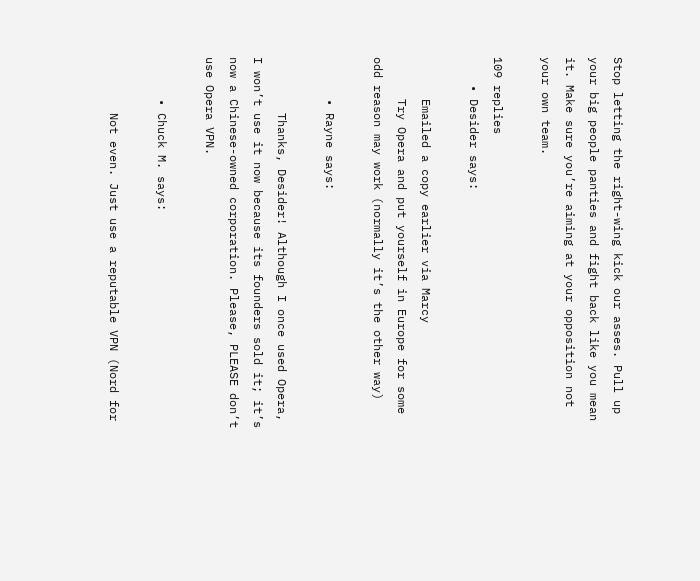Stop letting the right-wing kick our asses. Pull up your big people panties and fight back like you mean it. Make sure you’re aiming at your opposition not your own team.

109 replies
    • Desider says:

      Emailed a copy earlier via Marcy
      Try Opera and put yourself in Europe for some odd reason may work (normally it’s the other way)

      • Rayne says:

        Thanks, Desider! Although I once used Opera, I won’t use it now because its founders sold it; it’s now a Chinese-owned corporation. Please, PLEASE don’t use Opera VPN.

      • Chuck M. says:

        Not even. Just use a reputable VPN (Nord for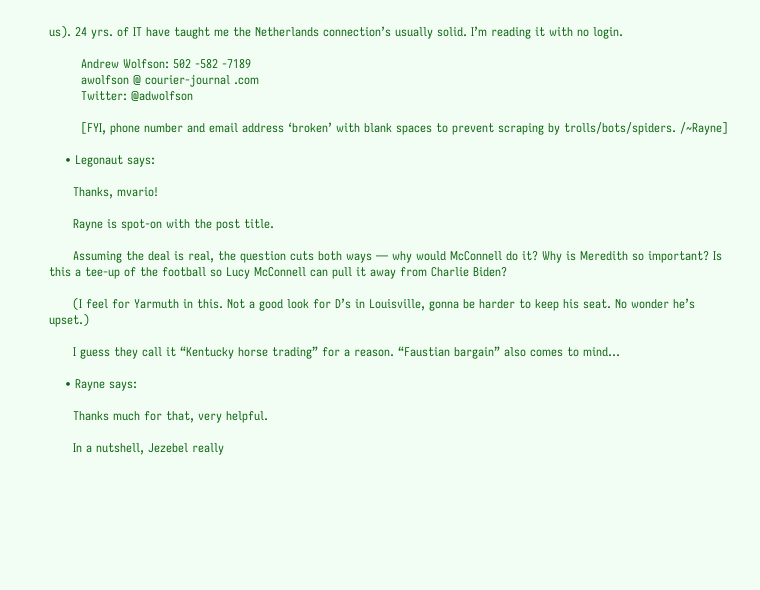us). 24 yrs. of IT have taught me the Netherlands connection’s usually solid. I’m reading it with no login.

        Andrew Wolfson: 502 -582 -7189
        awolfson @ courier-journal .com
        Twitter: @adwolfson

        [FYI, phone number and email address ‘broken’ with blank spaces to prevent scraping by trolls/bots/spiders. /~Rayne]

    • Legonaut says:

      Thanks, mvario!

      Rayne is spot-on with the post title.

      Assuming the deal is real, the question cuts both ways — why would McConnell do it? Why is Meredith so important? Is this a tee-up of the football so Lucy McConnell can pull it away from Charlie Biden?

      (I feel for Yarmuth in this. Not a good look for D’s in Louisville, gonna be harder to keep his seat. No wonder he’s upset.)

      I guess they call it “Kentucky horse trading” for a reason. “Faustian bargain” also comes to mind…

    • Rayne says:

      Thanks much for that, very helpful.

      In a nutshell, Jezebel really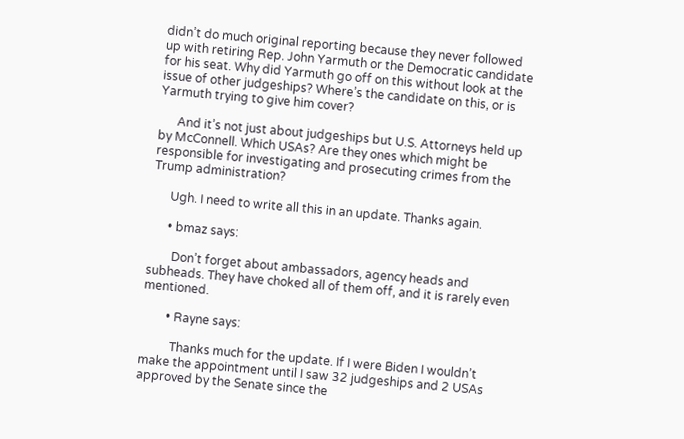didn’t do much original reporting because they never followed up with retiring Rep. John Yarmuth or the Democratic candidate for his seat. Why did Yarmuth go off on this without look at the issue of other judgeships? Where’s the candidate on this, or is Yarmuth trying to give him cover?

      And it’s not just about judgeships but U.S. Attorneys held up by McConnell. Which USAs? Are they ones which might be responsible for investigating and prosecuting crimes from the Trump administration?

      Ugh. I need to write all this in an update. Thanks again.

      • bmaz says:

        Don’t forget about ambassadors, agency heads and subheads. They have choked all of them off, and it is rarely even mentioned.

        • Rayne says:

          Thanks much for the update. If I were Biden I wouldn’t make the appointment until I saw 32 judgeships and 2 USAs approved by the Senate since the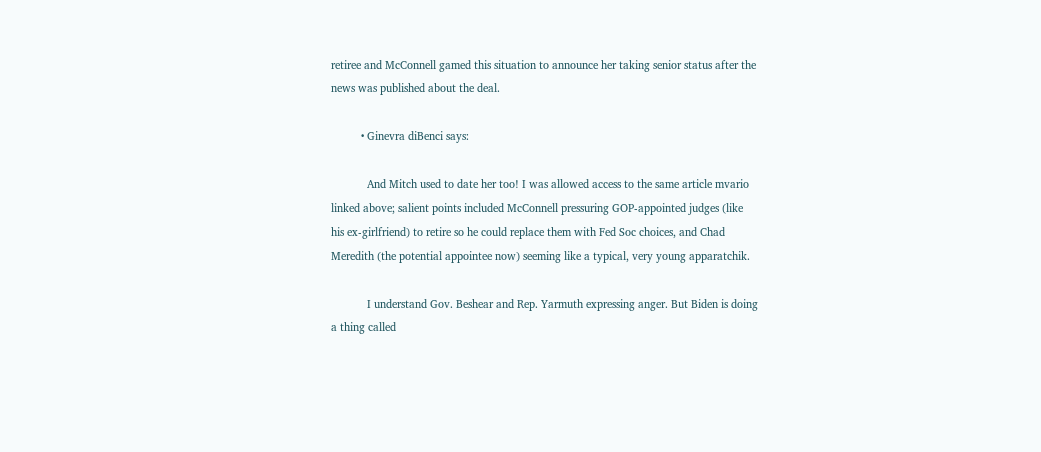retiree and McConnell gamed this situation to announce her taking senior status after the news was published about the deal.

          • Ginevra diBenci says:

            And Mitch used to date her too! I was allowed access to the same article mvario linked above; salient points included McConnell pressuring GOP-appointed judges (like his ex-girlfriend) to retire so he could replace them with Fed Soc choices, and Chad Meredith (the potential appointee now) seeming like a typical, very young apparatchik.

            I understand Gov. Beshear and Rep. Yarmuth expressing anger. But Biden is doing a thing called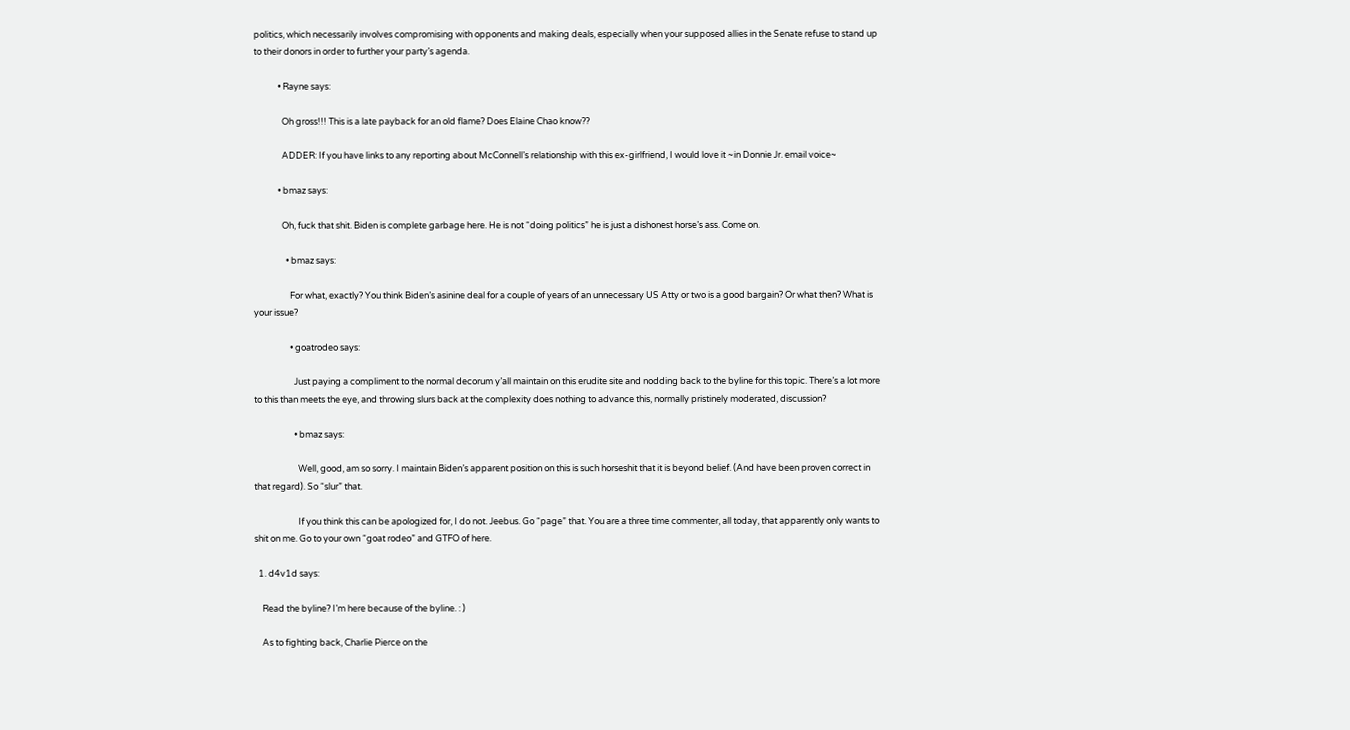politics, which necessarily involves compromising with opponents and making deals, especially when your supposed allies in the Senate refuse to stand up to their donors in order to further your party’s agenda.

            • Rayne says:

              Oh gross!!! This is a late payback for an old flame? Does Elaine Chao know??

              ADDER: If you have links to any reporting about McConnell’s relationship with this ex-girlfriend, I would love it ~in Donnie Jr. email voice~

            • bmaz says:

              Oh, fuck that shit. Biden is complete garbage here. He is not “doing politics” he is just a dishonest horse’s ass. Come on.

                • bmaz says:

                  For what, exactly? You think Biden’s asinine deal for a couple of years of an unnecessary US Atty or two is a good bargain? Or what then? What is your issue?

                  • goatrodeo says:

                    Just paying a compliment to the normal decorum y’all maintain on this erudite site and nodding back to the byline for this topic. There’s a lot more to this than meets the eye, and throwing slurs back at the complexity does nothing to advance this, normally pristinely moderated, discussion?

                    • bmaz says:

                      Well, good, am so sorry. I maintain Biden’s apparent position on this is such horseshit that it is beyond belief. (And have been proven correct in that regard). So “slur” that.

                      If you think this can be apologized for, I do not. Jeebus. Go “page” that. You are a three time commenter, all today, that apparently only wants to shit on me. Go to your own “goat rodeo” and GTFO of here.

  1. d4v1d says:

    Read the byline? I’m here because of the byline. : )

    As to fighting back, Charlie Pierce on the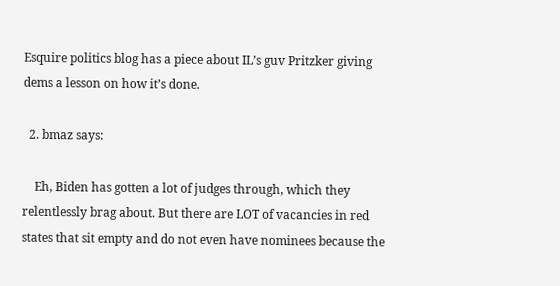Esquire politics blog has a piece about IL’s guv Pritzker giving dems a lesson on how it’s done.

  2. bmaz says:

    Eh, Biden has gotten a lot of judges through, which they relentlessly brag about. But there are LOT of vacancies in red states that sit empty and do not even have nominees because the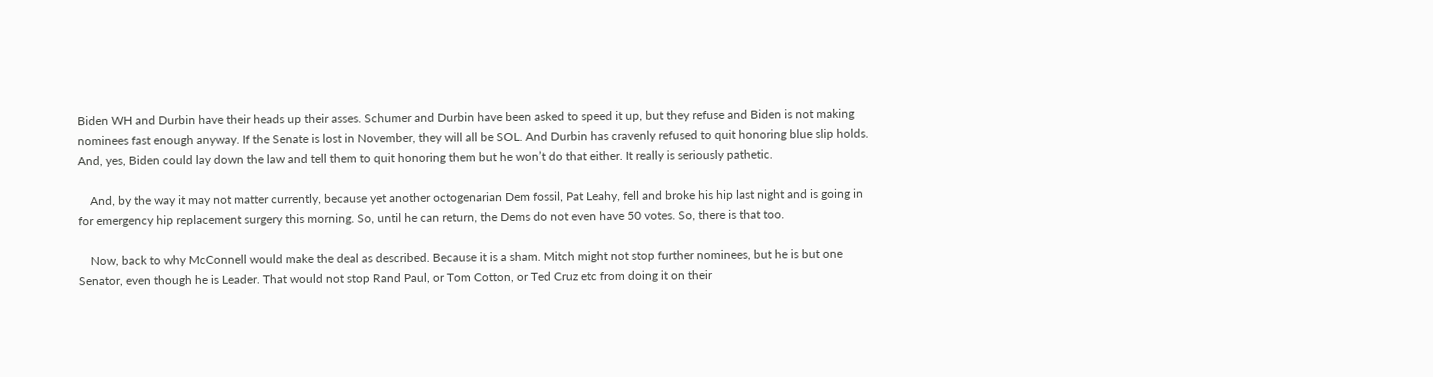Biden WH and Durbin have their heads up their asses. Schumer and Durbin have been asked to speed it up, but they refuse and Biden is not making nominees fast enough anyway. If the Senate is lost in November, they will all be SOL. And Durbin has cravenly refused to quit honoring blue slip holds. And, yes, Biden could lay down the law and tell them to quit honoring them but he won’t do that either. It really is seriously pathetic.

    And, by the way it may not matter currently, because yet another octogenarian Dem fossil, Pat Leahy, fell and broke his hip last night and is going in for emergency hip replacement surgery this morning. So, until he can return, the Dems do not even have 50 votes. So, there is that too.

    Now, back to why McConnell would make the deal as described. Because it is a sham. Mitch might not stop further nominees, but he is but one Senator, even though he is Leader. That would not stop Rand Paul, or Tom Cotton, or Ted Cruz etc from doing it on their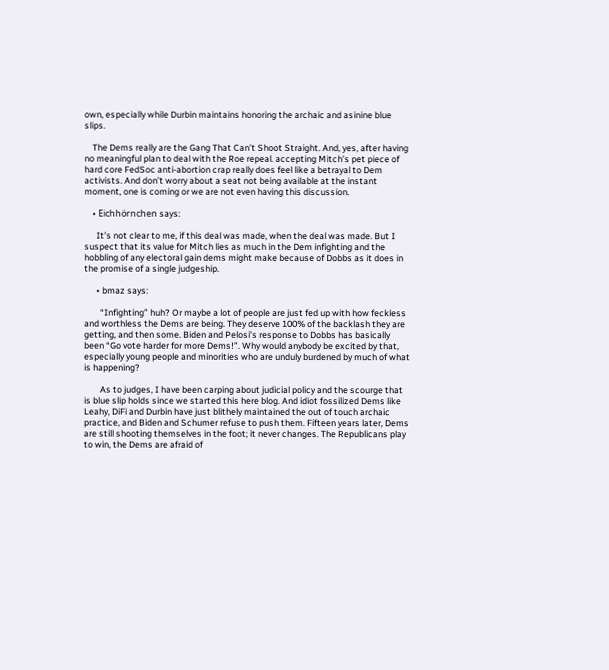own, especially while Durbin maintains honoring the archaic and asinine blue slips.

    The Dems really are the Gang That Can’t Shoot Straight. And, yes, after having no meaningful plan to deal with the Roe repeal. accepting Mitch’s pet piece of hard core FedSoc anti-abortion crap really does feel like a betrayal to Dem activists. And don’t worry about a seat not being available at the instant moment, one is coming or we are not even having this discussion.

    • Eichhörnchen says:

      It’s not clear to me, if this deal was made, when the deal was made. But I suspect that its value for Mitch lies as much in the Dem infighting and the hobbling of any electoral gain dems might make because of Dobbs as it does in the promise of a single judgeship.

      • bmaz says:

        “Infighting” huh? Or maybe a lot of people are just fed up with how feckless and worthless the Dems are being. They deserve 100% of the backlash they are getting, and then some. Biden and Pelosi’s response to Dobbs has basically been “Go vote harder for more Dems!”. Why would anybody be excited by that, especially young people and minorities who are unduly burdened by much of what is happening?

        As to judges, I have been carping about judicial policy and the scourge that is blue slip holds since we started this here blog. And idiot fossilized Dems like Leahy, DiFi and Durbin have just blithely maintained the out of touch archaic practice, and Biden and Schumer refuse to push them. Fifteen years later, Dems are still shooting themselves in the foot; it never changes. The Republicans play to win, the Dems are afraid of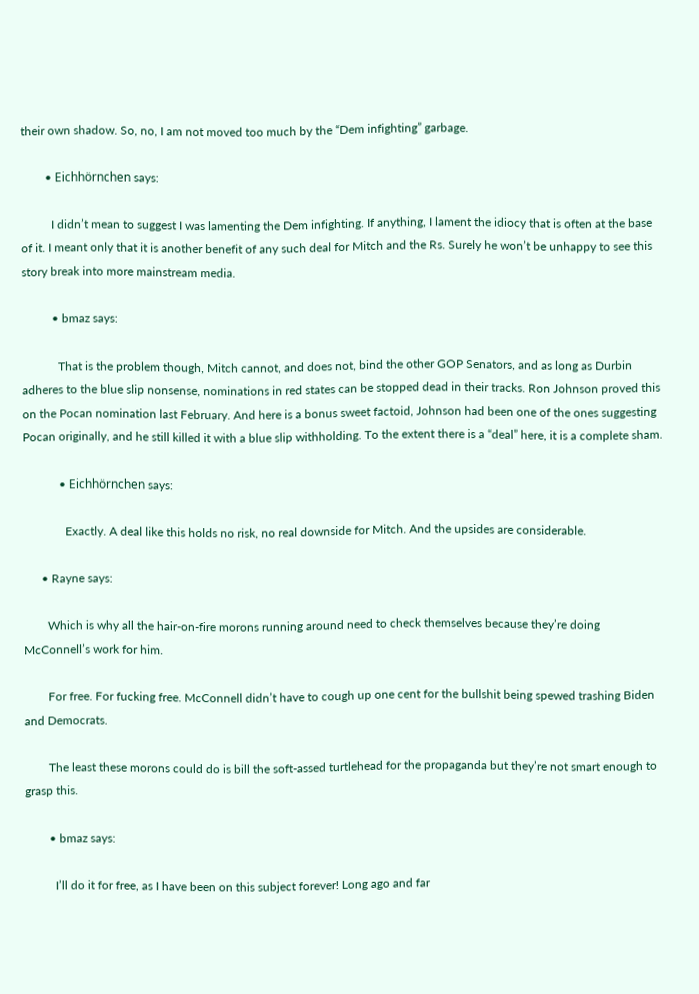their own shadow. So, no, I am not moved too much by the “Dem infighting” garbage.

        • Eichhörnchen says:

          I didn’t mean to suggest I was lamenting the Dem infighting. If anything, I lament the idiocy that is often at the base of it. I meant only that it is another benefit of any such deal for Mitch and the Rs. Surely he won’t be unhappy to see this story break into more mainstream media.

          • bmaz says:

            That is the problem though, Mitch cannot, and does not, bind the other GOP Senators, and as long as Durbin adheres to the blue slip nonsense, nominations in red states can be stopped dead in their tracks. Ron Johnson proved this on the Pocan nomination last February. And here is a bonus sweet factoid, Johnson had been one of the ones suggesting Pocan originally, and he still killed it with a blue slip withholding. To the extent there is a “deal” here, it is a complete sham.

            • Eichhörnchen says:

              Exactly. A deal like this holds no risk, no real downside for Mitch. And the upsides are considerable.

      • Rayne says:

        Which is why all the hair-on-fire morons running around need to check themselves because they’re doing McConnell’s work for him.

        For free. For fucking free. McConnell didn’t have to cough up one cent for the bullshit being spewed trashing Biden and Democrats.

        The least these morons could do is bill the soft-assed turtlehead for the propaganda but they’re not smart enough to grasp this.

        • bmaz says:

          I’ll do it for free, as I have been on this subject forever! Long ago and far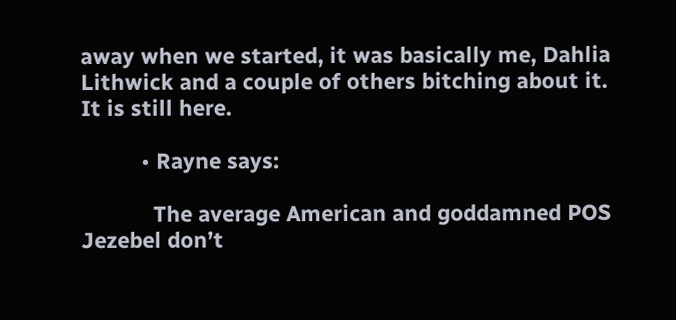away when we started, it was basically me, Dahlia Lithwick and a couple of others bitching about it. It is still here.

          • Rayne says:

            The average American and goddamned POS Jezebel don’t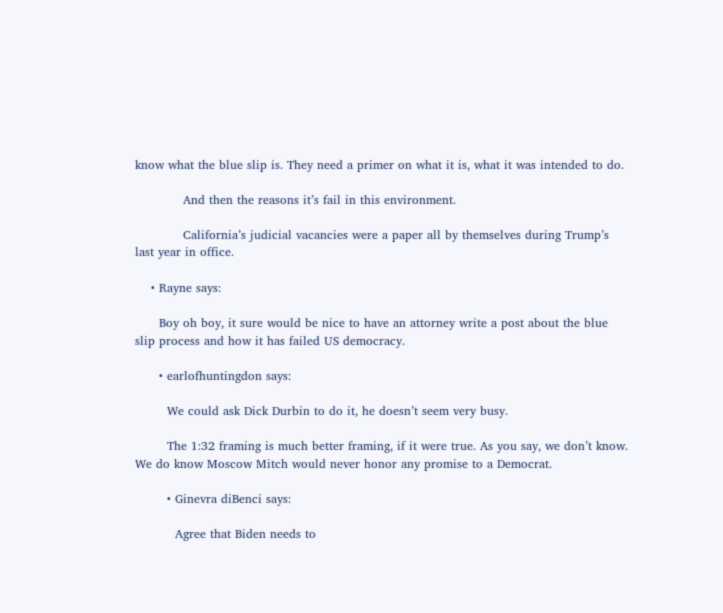know what the blue slip is. They need a primer on what it is, what it was intended to do.

            And then the reasons it’s fail in this environment.

            California’s judicial vacancies were a paper all by themselves during Trump’s last year in office.

    • Rayne says:

      Boy oh boy, it sure would be nice to have an attorney write a post about the blue slip process and how it has failed US democracy.

      • earlofhuntingdon says:

        We could ask Dick Durbin to do it, he doesn’t seem very busy.

        The 1:32 framing is much better framing, if it were true. As you say, we don’t know. We do know Moscow Mitch would never honor any promise to a Democrat.

        • Ginevra diBenci says:

          Agree that Biden needs to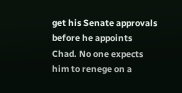get his Senate approvals before he appoints Chad. No one expects him to renege on a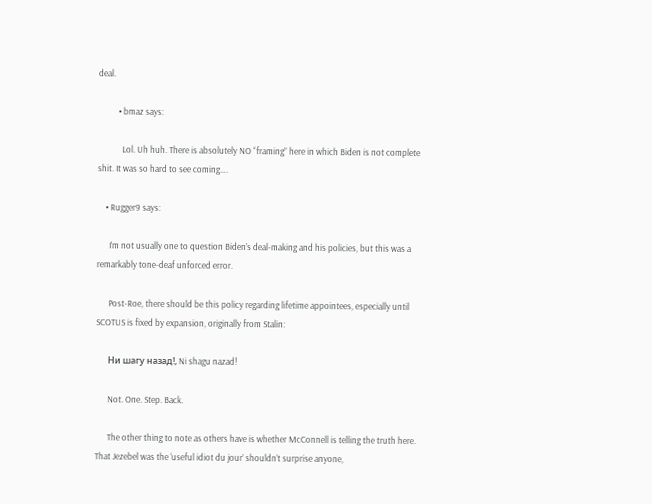deal.

          • bmaz says:

            Lol. Uh huh. There is absolutely NO “framing” here in which Biden is not complete shit. It was so hard to see coming….

    • Rugger9 says:

      I’m not usually one to question Biden’s deal-making and his policies, but this was a remarkably tone-deaf unforced error.

      Post-Roe, there should be this policy regarding lifetime appointees, especially until SCOTUS is fixed by expansion, originally from Stalin:

      Ни шагу назад!, Ni shagu nazad!

      Not. One. Step. Back.

      The other thing to note as others have is whether McConnell is telling the truth here. That Jezebel was the ‘useful idiot du jour’ shouldn’t surprise anyone,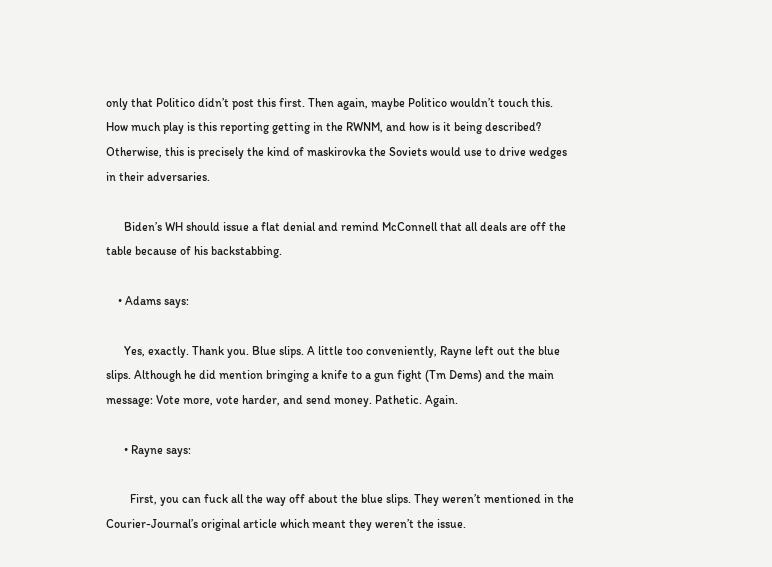only that Politico didn’t post this first. Then again, maybe Politico wouldn’t touch this. How much play is this reporting getting in the RWNM, and how is it being described? Otherwise, this is precisely the kind of maskirovka the Soviets would use to drive wedges in their adversaries.

      Biden’s WH should issue a flat denial and remind McConnell that all deals are off the table because of his backstabbing.

    • Adams says:

      Yes, exactly. Thank you. Blue slips. A little too conveniently, Rayne left out the blue slips. Although he did mention bringing a knife to a gun fight (Tm Dems) and the main message: Vote more, vote harder, and send money. Pathetic. Again.

      • Rayne says:

        First, you can fuck all the way off about the blue slips. They weren’t mentioned in the Courier-Journal’s original article which meant they weren’t the issue.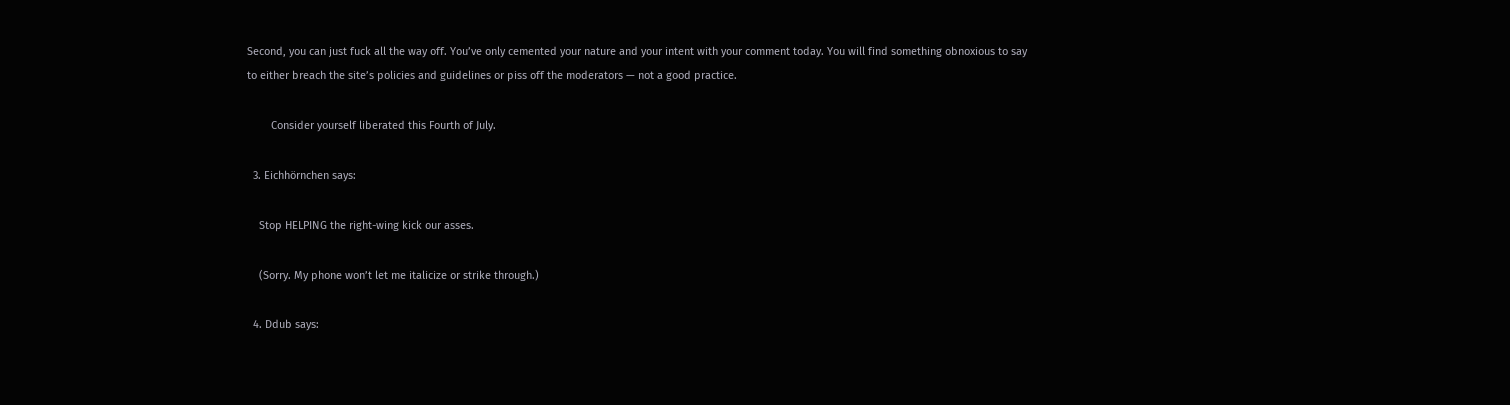Second, you can just fuck all the way off. You’ve only cemented your nature and your intent with your comment today. You will find something obnoxious to say to either breach the site’s policies and guidelines or piss off the moderators — not a good practice.

        Consider yourself liberated this Fourth of July.

  3. Eichhörnchen says:

    Stop HELPING the right-wing kick our asses.

    (Sorry. My phone won’t let me italicize or strike through.)

  4. Ddub says: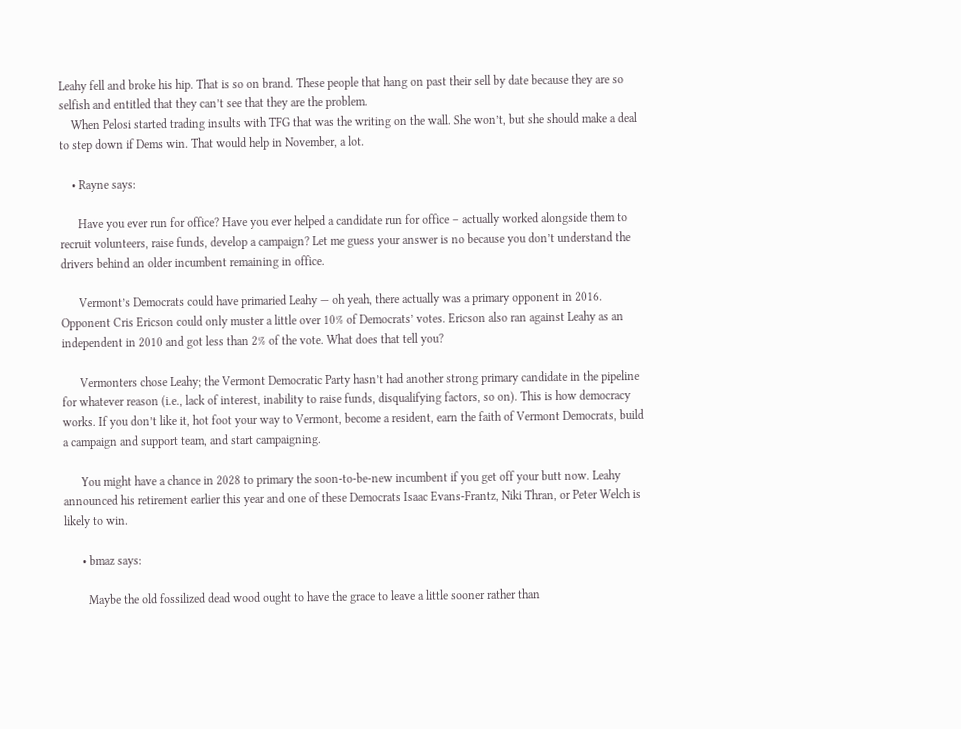Leahy fell and broke his hip. That is so on brand. These people that hang on past their sell by date because they are so selfish and entitled that they can’t see that they are the problem.
    When Pelosi started trading insults with TFG that was the writing on the wall. She won’t, but she should make a deal to step down if Dems win. That would help in November, a lot.

    • Rayne says:

      Have you ever run for office? Have you ever helped a candidate run for office – actually worked alongside them to recruit volunteers, raise funds, develop a campaign? Let me guess your answer is no because you don’t understand the drivers behind an older incumbent remaining in office.

      Vermont’s Democrats could have primaried Leahy — oh yeah, there actually was a primary opponent in 2016. Opponent Cris Ericson could only muster a little over 10% of Democrats’ votes. Ericson also ran against Leahy as an independent in 2010 and got less than 2% of the vote. What does that tell you?

      Vermonters chose Leahy; the Vermont Democratic Party hasn’t had another strong primary candidate in the pipeline for whatever reason (i.e., lack of interest, inability to raise funds, disqualifying factors, so on). This is how democracy works. If you don’t like it, hot foot your way to Vermont, become a resident, earn the faith of Vermont Democrats, build a campaign and support team, and start campaigning.

      You might have a chance in 2028 to primary the soon-to-be-new incumbent if you get off your butt now. Leahy announced his retirement earlier this year and one of these Democrats Isaac Evans-Frantz, Niki Thran, or Peter Welch is likely to win.

      • bmaz says:

        Maybe the old fossilized dead wood ought to have the grace to leave a little sooner rather than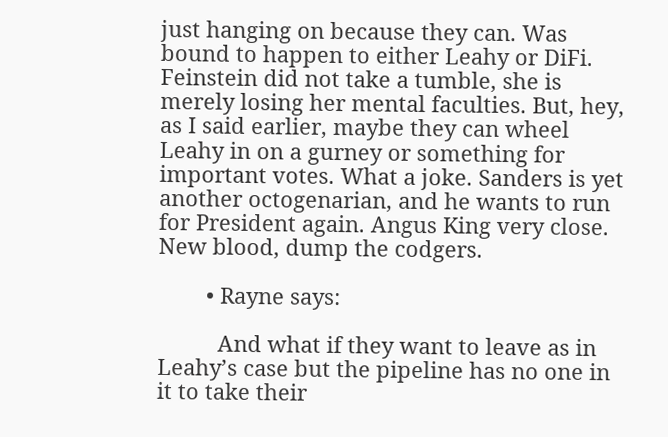just hanging on because they can. Was bound to happen to either Leahy or DiFi. Feinstein did not take a tumble, she is merely losing her mental faculties. But, hey, as I said earlier, maybe they can wheel Leahy in on a gurney or something for important votes. What a joke. Sanders is yet another octogenarian, and he wants to run for President again. Angus King very close. New blood, dump the codgers.

        • Rayne says:

          And what if they want to leave as in Leahy’s case but the pipeline has no one in it to take their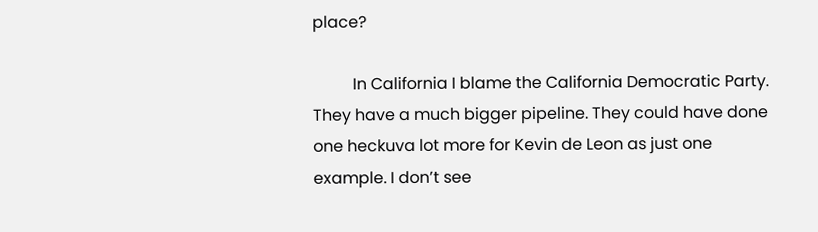place?

          In California I blame the California Democratic Party. They have a much bigger pipeline. They could have done one heckuva lot more for Kevin de Leon as just one example. I don’t see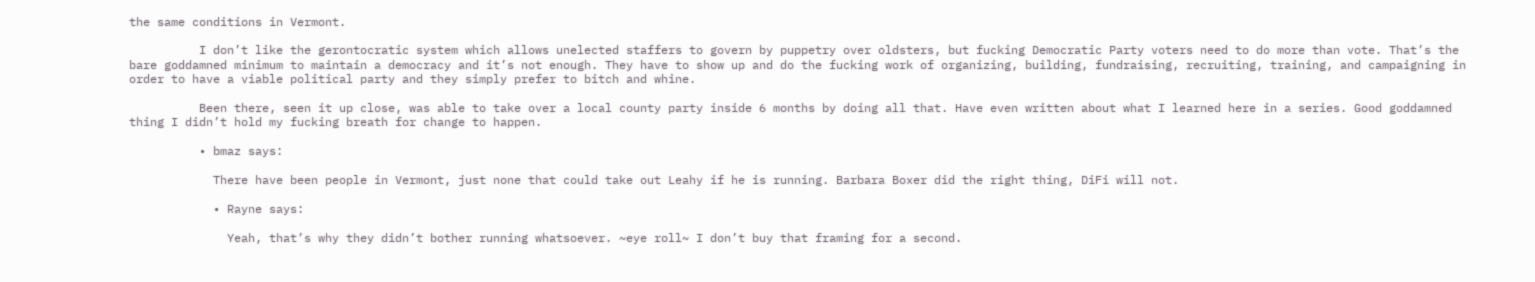the same conditions in Vermont.

          I don’t like the gerontocratic system which allows unelected staffers to govern by puppetry over oldsters, but fucking Democratic Party voters need to do more than vote. That’s the bare goddamned minimum to maintain a democracy and it’s not enough. They have to show up and do the fucking work of organizing, building, fundraising, recruiting, training, and campaigning in order to have a viable political party and they simply prefer to bitch and whine.

          Been there, seen it up close, was able to take over a local county party inside 6 months by doing all that. Have even written about what I learned here in a series. Good goddamned thing I didn’t hold my fucking breath for change to happen.

          • bmaz says:

            There have been people in Vermont, just none that could take out Leahy if he is running. Barbara Boxer did the right thing, DiFi will not.

            • Rayne says:

              Yeah, that’s why they didn’t bother running whatsoever. ~eye roll~ I don’t buy that framing for a second.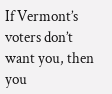If Vermont’s voters don’t want you, then you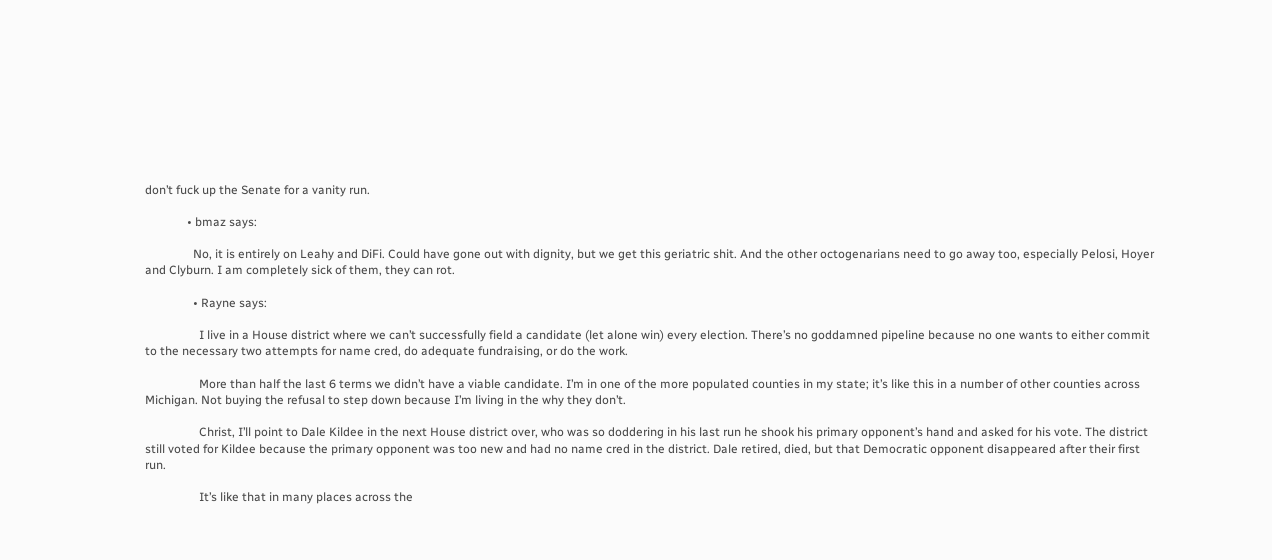don’t fuck up the Senate for a vanity run.

              • bmaz says:

                No, it is entirely on Leahy and DiFi. Could have gone out with dignity, but we get this geriatric shit. And the other octogenarians need to go away too, especially Pelosi, Hoyer and Clyburn. I am completely sick of them, they can rot.

                • Rayne says:

                  I live in a House district where we can’t successfully field a candidate (let alone win) every election. There’s no goddamned pipeline because no one wants to either commit to the necessary two attempts for name cred, do adequate fundraising, or do the work.

                  More than half the last 6 terms we didn’t have a viable candidate. I’m in one of the more populated counties in my state; it’s like this in a number of other counties across Michigan. Not buying the refusal to step down because I’m living in the why they don’t.

                  Christ, I’ll point to Dale Kildee in the next House district over, who was so doddering in his last run he shook his primary opponent’s hand and asked for his vote. The district still voted for Kildee because the primary opponent was too new and had no name cred in the district. Dale retired, died, but that Democratic opponent disappeared after their first run.

                  It’s like that in many places across the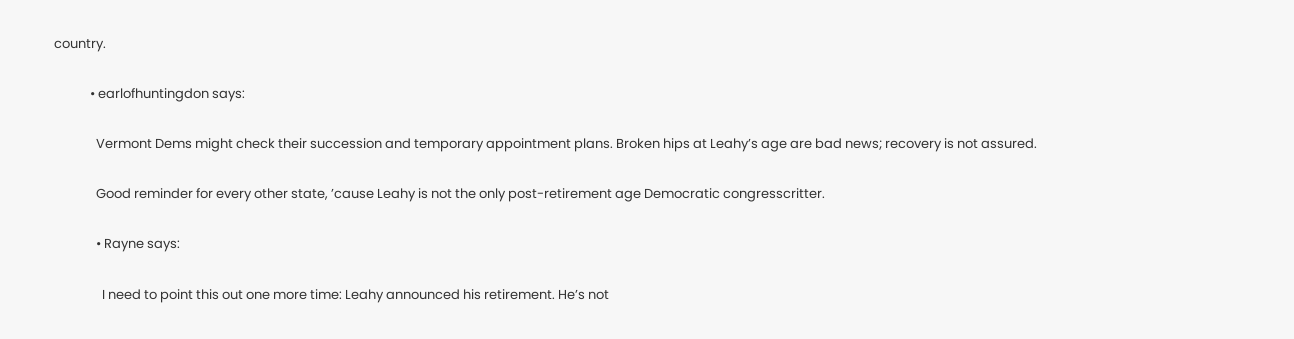country.

            • earlofhuntingdon says:

              Vermont Dems might check their succession and temporary appointment plans. Broken hips at Leahy’s age are bad news; recovery is not assured.

              Good reminder for every other state, ’cause Leahy is not the only post-retirement age Democratic congresscritter.

              • Rayne says:

                I need to point this out one more time: Leahy announced his retirement. He’s not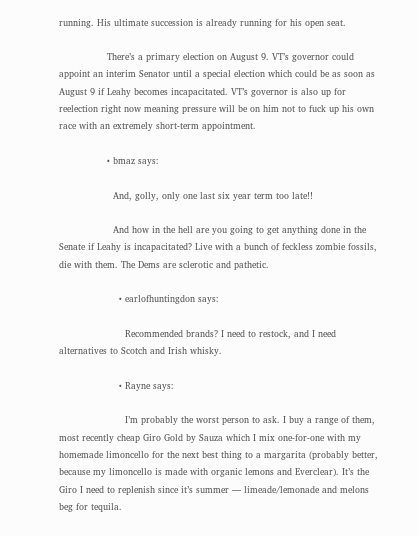running. His ultimate succession is already running for his open seat.

                There’s a primary election on August 9. VT’s governor could appoint an interim Senator until a special election which could be as soon as August 9 if Leahy becomes incapacitated. VT’s governor is also up for reelection right now meaning pressure will be on him not to fuck up his own race with an extremely short-term appointment.

                • bmaz says:

                  And, golly, only one last six year term too late!!

                  And how in the hell are you going to get anything done in the Senate if Leahy is incapacitated? Live with a bunch of feckless zombie fossils, die with them. The Dems are sclerotic and pathetic.

                    • earlofhuntingdon says:

                      Recommended brands? I need to restock, and I need alternatives to Scotch and Irish whisky.

                    • Rayne says:

                      I’m probably the worst person to ask. I buy a range of them, most recently cheap Giro Gold by Sauza which I mix one-for-one with my homemade limoncello for the next best thing to a margarita (probably better, because my limoncello is made with organic lemons and Everclear). It’s the Giro I need to replenish since it’s summer — limeade/lemonade and melons beg for tequila.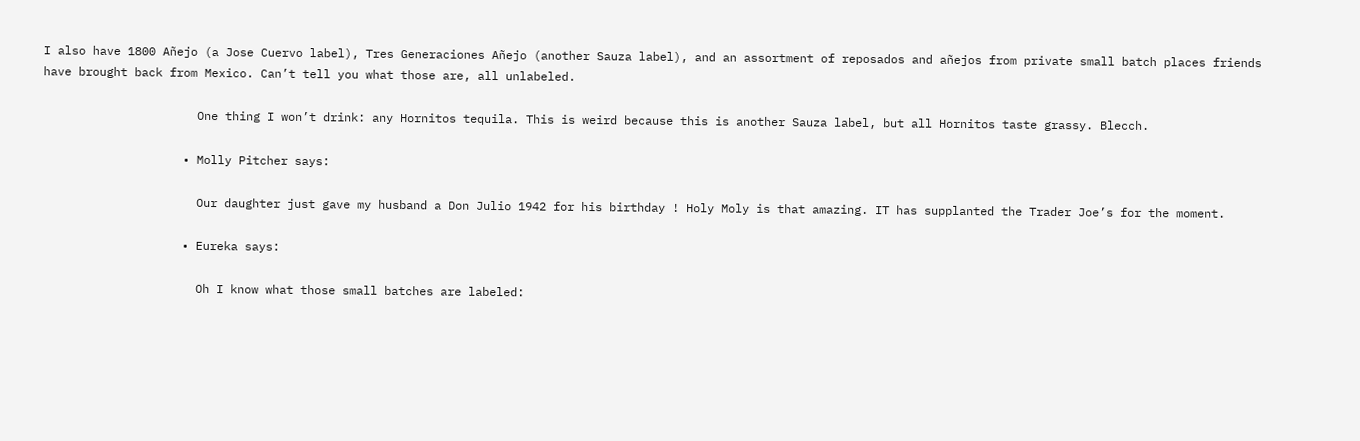I also have 1800 Añejo (a Jose Cuervo label), Tres Generaciones Añejo (another Sauza label), and an assortment of reposados and añejos from private small batch places friends have brought back from Mexico. Can’t tell you what those are, all unlabeled.

                      One thing I won’t drink: any Hornitos tequila. This is weird because this is another Sauza label, but all Hornitos taste grassy. Blecch.

                    • Molly Pitcher says:

                      Our daughter just gave my husband a Don Julio 1942 for his birthday ! Holy Moly is that amazing. IT has supplanted the Trader Joe’s for the moment.

                    • Eureka says:

                      Oh I know what those small batches are labeled: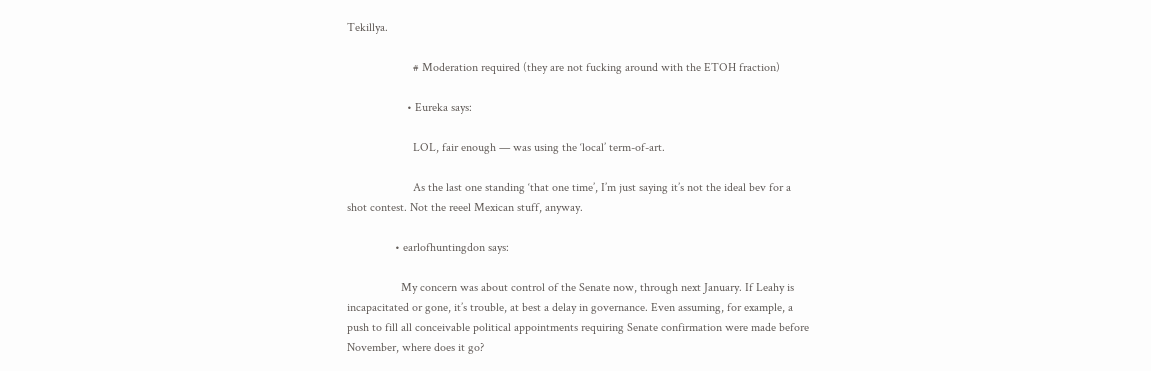Tekillya.

                      # Moderation required (they are not fucking around with the ETOH fraction)

                    • Eureka says:

                      LOL, fair enough — was using the ‘local’ term-of-art.

                      As the last one standing ‘that one time’, I’m just saying it’s not the ideal bev for a shot contest. Not the reeel Mexican stuff, anyway.

                • earlofhuntingdon says:

                  My concern was about control of the Senate now, through next January. If Leahy is incapacitated or gone, it’s trouble, at best a delay in governance. Even assuming, for example, a push to fill all conceivable political appointments requiring Senate confirmation were made before November, where does it go?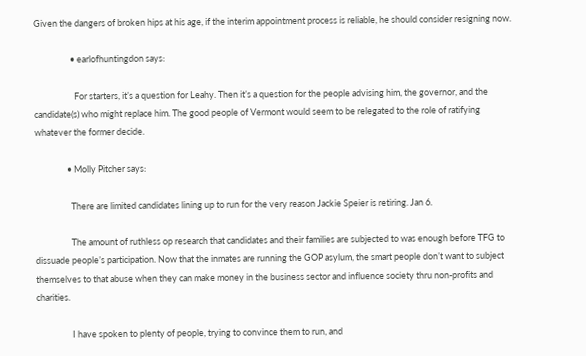Given the dangers of broken hips at his age, if the interim appointment process is reliable, he should consider resigning now.

                  • earlofhuntingdon says:

                    For starters, it’s a question for Leahy. Then it’s a question for the people advising him, the governor, and the candidate(s) who might replace him. The good people of Vermont would seem to be relegated to the role of ratifying whatever the former decide.

                • Molly Pitcher says:

                  There are limited candidates lining up to run for the very reason Jackie Speier is retiring. Jan 6.

                  The amount of ruthless op research that candidates and their families are subjected to was enough before TFG to dissuade people’s participation. Now that the inmates are running the GOP asylum, the smart people don’t want to subject themselves to that abuse when they can make money in the business sector and influence society thru non-profits and charities.

                  I have spoken to plenty of people, trying to convince them to run, and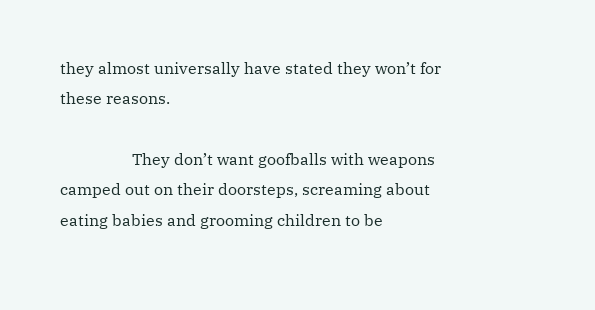they almost universally have stated they won’t for these reasons.

                  They don’t want goofballs with weapons camped out on their doorsteps, screaming about eating babies and grooming children to be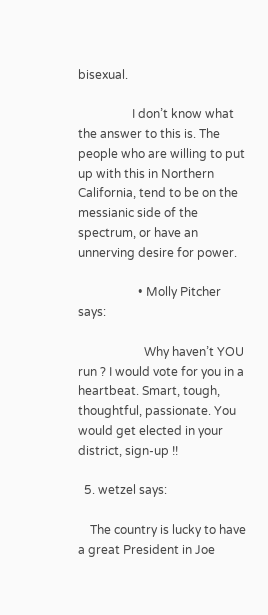bisexual.

                  I don’t know what the answer to this is. The people who are willing to put up with this in Northern California, tend to be on the messianic side of the spectrum, or have an unnerving desire for power.

                    • Molly Pitcher says:

                      Why haven’t YOU run ? I would vote for you in a heartbeat. Smart, tough, thoughtful, passionate. You would get elected in your district, sign-up !!

  5. wetzel says:

    The country is lucky to have a great President in Joe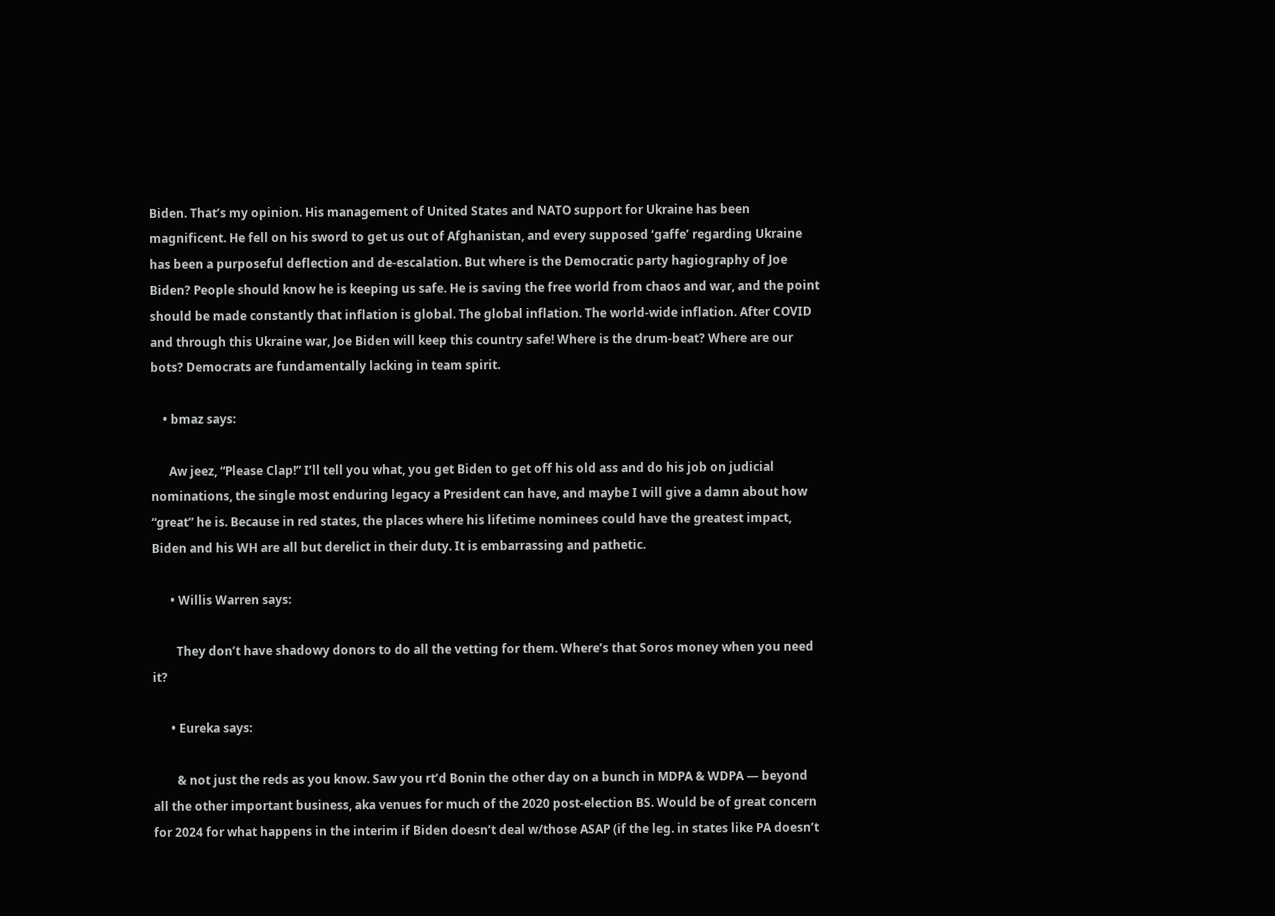Biden. That’s my opinion. His management of United States and NATO support for Ukraine has been magnificent. He fell on his sword to get us out of Afghanistan, and every supposed ‘gaffe’ regarding Ukraine has been a purposeful deflection and de-escalation. But where is the Democratic party hagiography of Joe Biden? People should know he is keeping us safe. He is saving the free world from chaos and war, and the point should be made constantly that inflation is global. The global inflation. The world-wide inflation. After COVID and through this Ukraine war, Joe Biden will keep this country safe! Where is the drum-beat? Where are our bots? Democrats are fundamentally lacking in team spirit.

    • bmaz says:

      Aw jeez, “Please Clap!” I’ll tell you what, you get Biden to get off his old ass and do his job on judicial nominations, the single most enduring legacy a President can have, and maybe I will give a damn about how “great” he is. Because in red states, the places where his lifetime nominees could have the greatest impact, Biden and his WH are all but derelict in their duty. It is embarrassing and pathetic.

      • Willis Warren says:

        They don’t have shadowy donors to do all the vetting for them. Where’s that Soros money when you need it?

      • Eureka says:

        & not just the reds as you know. Saw you rt’d Bonin the other day on a bunch in MDPA & WDPA — beyond all the other important business, aka venues for much of the 2020 post-election BS. Would be of great concern for 2024 for what happens in the interim if Biden doesn’t deal w/those ASAP (if the leg. in states like PA doesn’t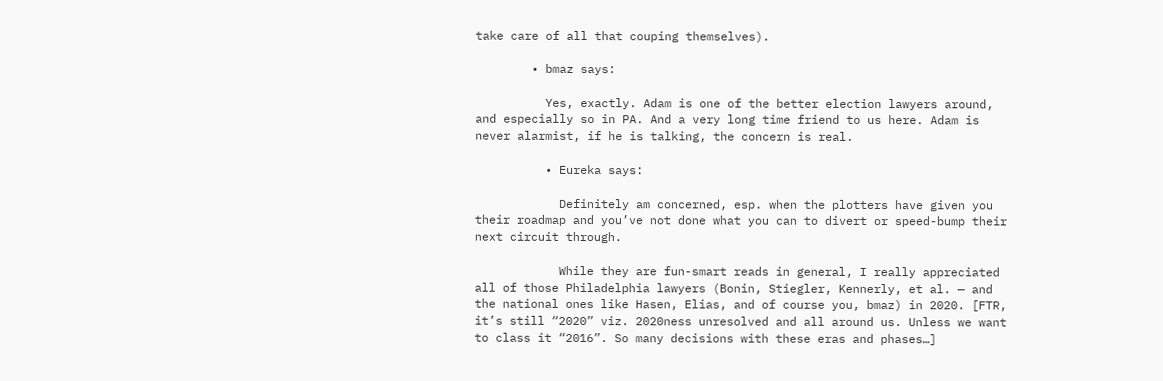take care of all that couping themselves).

        • bmaz says:

          Yes, exactly. Adam is one of the better election lawyers around, and especially so in PA. And a very long time friend to us here. Adam is never alarmist, if he is talking, the concern is real.

          • Eureka says:

            Definitely am concerned, esp. when the plotters have given you their roadmap and you’ve not done what you can to divert or speed-bump their next circuit through.

            While they are fun-smart reads in general, I really appreciated all of those Philadelphia lawyers (Bonin, Stiegler, Kennerly, et al. — and the national ones like Hasen, Elias, and of course you, bmaz) in 2020. [FTR, it’s still “2020” viz. 2020ness unresolved and all around us. Unless we want to class it “2016”. So many decisions with these eras and phases…]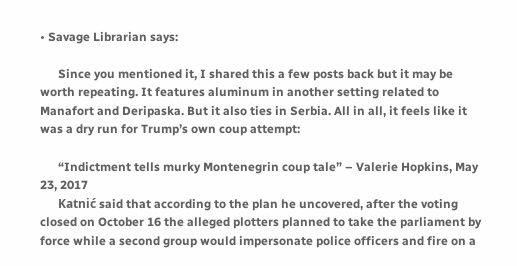• Savage Librarian says:

      Since you mentioned it, I shared this a few posts back but it may be worth repeating. It features aluminum in another setting related to Manafort and Deripaska. But it also ties in Serbia. All in all, it feels like it was a dry run for Trump’s own coup attempt:

      “Indictment tells murky Montenegrin coup tale” – Valerie Hopkins, May 23, 2017
      Katnić said that according to the plan he uncovered, after the voting closed on October 16 the alleged plotters planned to take the parliament by force while a second group would impersonate police officers and fire on a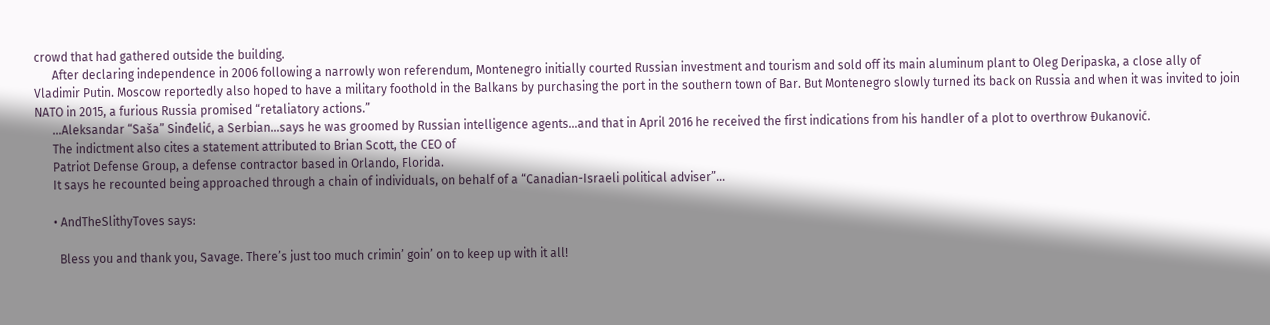crowd that had gathered outside the building.
      After declaring independence in 2006 following a narrowly won referendum, Montenegro initially courted Russian investment and tourism and sold off its main aluminum plant to Oleg Deripaska, a close ally of Vladimir Putin. Moscow reportedly also hoped to have a military foothold in the Balkans by purchasing the port in the southern town of Bar. But Montenegro slowly turned its back on Russia and when it was invited to join NATO in 2015, a furious Russia promised “retaliatory actions.”
      …Aleksandar “Saša” Sinđelić, a Serbian…says he was groomed by Russian intelligence agents…and that in April 2016 he received the first indications from his handler of a plot to overthrow Đukanović.
      The indictment also cites a statement attributed to Brian Scott, the CEO of
      Patriot Defense Group, a defense contractor based in Orlando, Florida.
      It says he recounted being approached through a chain of individuals, on behalf of a “Canadian-Israeli political adviser”…

      • AndTheSlithyToves says:

        Bless you and thank you, Savage. There’s just too much crimin’ goin’ on to keep up with it all!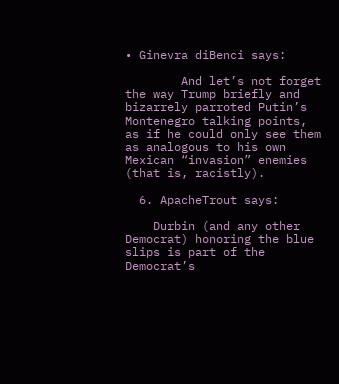• Ginevra diBenci says:

        And let’s not forget the way Trump briefly and bizarrely parroted Putin’s Montenegro talking points, as if he could only see them as analogous to his own Mexican “invasion” enemies (that is, racistly).

  6. ApacheTrout says:

    Durbin (and any other Democrat) honoring the blue slips is part of the Democrat’s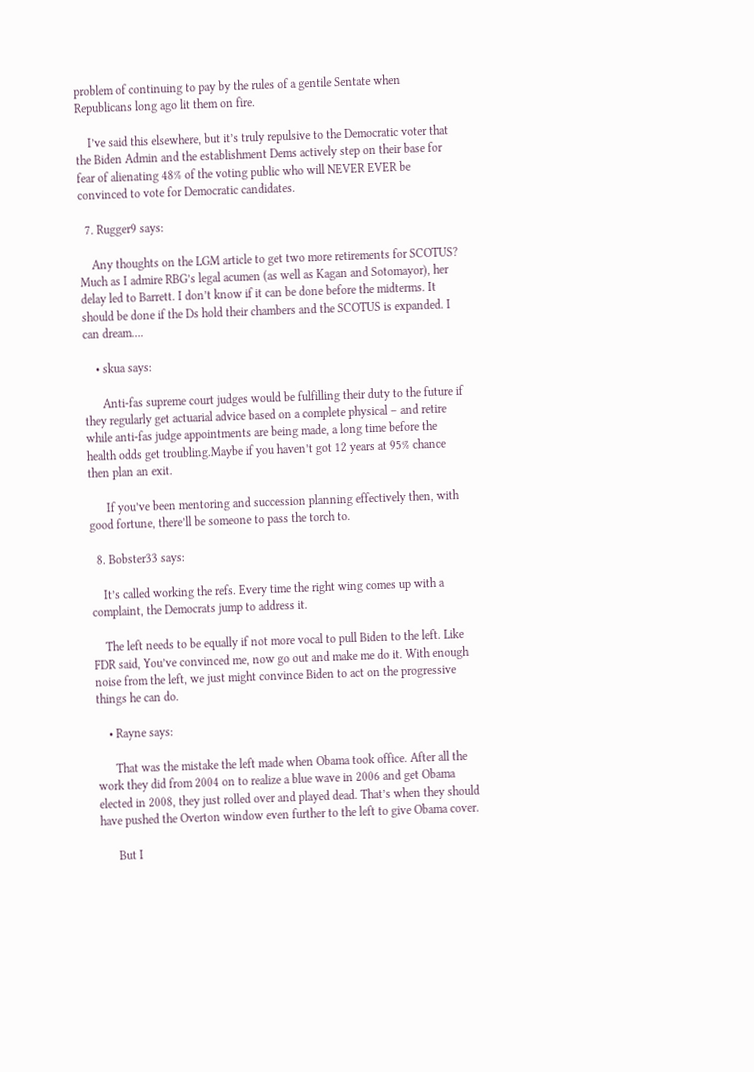problem of continuing to pay by the rules of a gentile Sentate when Republicans long ago lit them on fire.

    I’ve said this elsewhere, but it’s truly repulsive to the Democratic voter that the Biden Admin and the establishment Dems actively step on their base for fear of alienating 48% of the voting public who will NEVER EVER be convinced to vote for Democratic candidates.

  7. Rugger9 says:

    Any thoughts on the LGM article to get two more retirements for SCOTUS? Much as I admire RBG’s legal acumen (as well as Kagan and Sotomayor), her delay led to Barrett. I don’t know if it can be done before the midterms. It should be done if the Ds hold their chambers and the SCOTUS is expanded. I can dream….

    • skua says:

      Anti-fas supreme court judges would be fulfilling their duty to the future if they regularly get actuarial advice based on a complete physical – and retire while anti-fas judge appointments are being made, a long time before the health odds get troubling.Maybe if you haven’t got 12 years at 95% chance then plan an exit.

      If you’ve been mentoring and succession planning effectively then, with good fortune, there’ll be someone to pass the torch to.

  8. Bobster33 says:

    It’s called working the refs. Every time the right wing comes up with a complaint, the Democrats jump to address it.

    The left needs to be equally if not more vocal to pull Biden to the left. Like FDR said, You’ve convinced me, now go out and make me do it. With enough noise from the left, we just might convince Biden to act on the progressive things he can do.

    • Rayne says:

      That was the mistake the left made when Obama took office. After all the work they did from 2004 on to realize a blue wave in 2006 and get Obama elected in 2008, they just rolled over and played dead. That’s when they should have pushed the Overton window even further to the left to give Obama cover.

      But I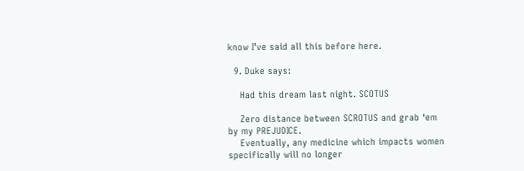know I’ve said all this before here.

  9. Duke says:

    Had this dream last night. SCOTUS

    Zero distance between SCROTUS and grab ‘em by my PREJUDICE.
    Eventually, any medicine which impacts women specifically will no longer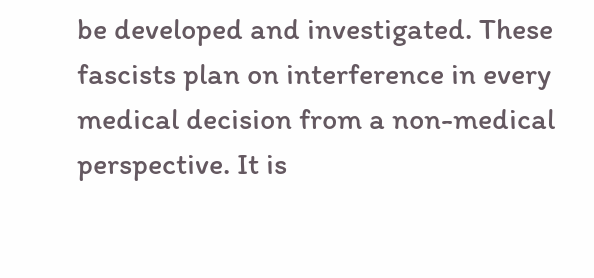be developed and investigated. These fascists plan on interference in every medical decision from a non-medical perspective. It is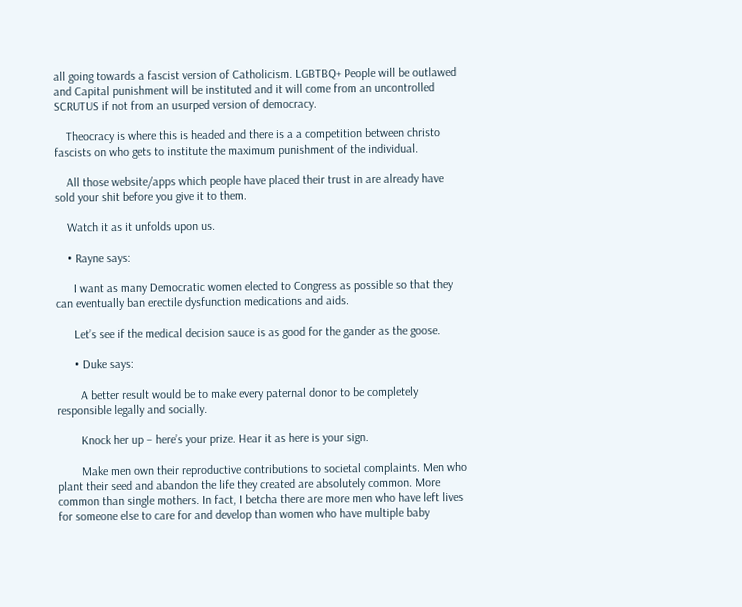all going towards a fascist version of Catholicism. LGBTBQ+ People will be outlawed and Capital punishment will be instituted and it will come from an uncontrolled SCRUTUS if not from an usurped version of democracy.

    Theocracy is where this is headed and there is a a competition between christo fascists on who gets to institute the maximum punishment of the individual.

    All those website/apps which people have placed their trust in are already have sold your shit before you give it to them.

    Watch it as it unfolds upon us.

    • Rayne says:

      I want as many Democratic women elected to Congress as possible so that they can eventually ban erectile dysfunction medications and aids.

      Let’s see if the medical decision sauce is as good for the gander as the goose.

      • Duke says:

        A better result would be to make every paternal donor to be completely responsible legally and socially.

        Knock her up – here’s your prize. Hear it as here is your sign.

        Make men own their reproductive contributions to societal complaints. Men who plant their seed and abandon the life they created are absolutely common. More common than single mothers. In fact, I betcha there are more men who have left lives for someone else to care for and develop than women who have multiple baby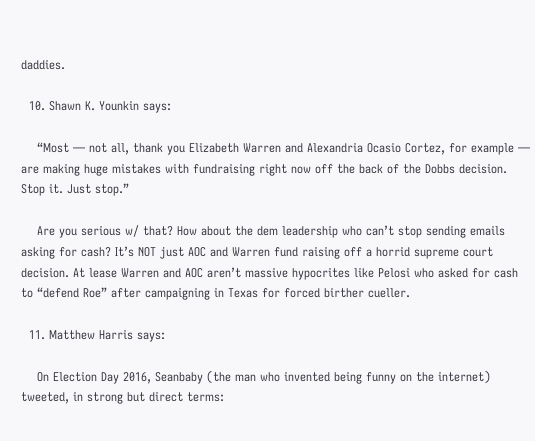daddies.

  10. Shawn K. Younkin says:

    “Most — not all, thank you Elizabeth Warren and Alexandria Ocasio Cortez, for example — are making huge mistakes with fundraising right now off the back of the Dobbs decision. Stop it. Just stop.”

    Are you serious w/ that? How about the dem leadership who can’t stop sending emails asking for cash? It’s NOT just AOC and Warren fund raising off a horrid supreme court decision. At lease Warren and AOC aren’t massive hypocrites like Pelosi who asked for cash to “defend Roe” after campaigning in Texas for forced birther cueller.

  11. Matthew Harris says:

    On Election Day 2016, Seanbaby (the man who invented being funny on the internet) tweeted, in strong but direct terms: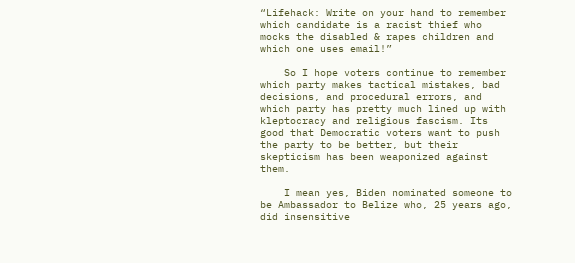“Lifehack: Write on your hand to remember which candidate is a racist thief who mocks the disabled & rapes children and which one uses email!”

    So I hope voters continue to remember which party makes tactical mistakes, bad decisions, and procedural errors, and which party has pretty much lined up with kleptocracy and religious fascism. Its good that Democratic voters want to push the party to be better, but their skepticism has been weaponized against them.

    I mean yes, Biden nominated someone to be Ambassador to Belize who, 25 years ago, did insensitive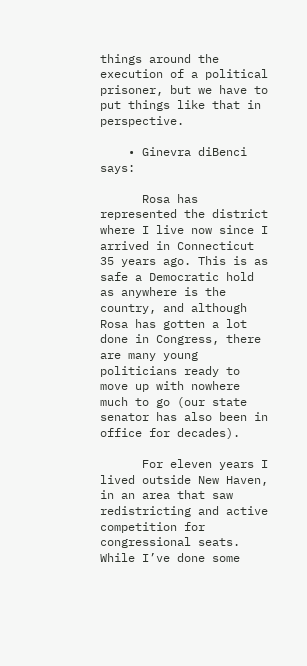things around the execution of a political prisoner, but we have to put things like that in perspective.

    • Ginevra diBenci says:

      Rosa has represented the district where I live now since I arrived in Connecticut 35 years ago. This is as safe a Democratic hold as anywhere is the country, and although Rosa has gotten a lot done in Congress, there are many young politicians ready to move up with nowhere much to go (our state senator has also been in office for decades).

      For eleven years I lived outside New Haven, in an area that saw redistricting and active competition for congressional seats. While I’ve done some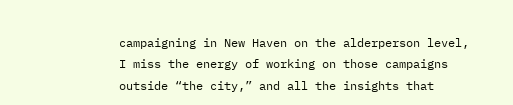campaigning in New Haven on the alderperson level, I miss the energy of working on those campaigns outside “the city,” and all the insights that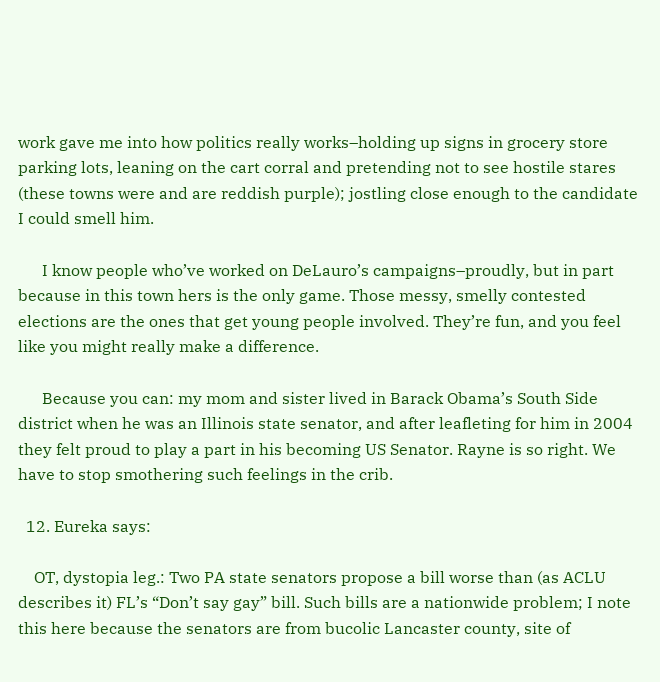work gave me into how politics really works–holding up signs in grocery store parking lots, leaning on the cart corral and pretending not to see hostile stares (these towns were and are reddish purple); jostling close enough to the candidate I could smell him.

      I know people who’ve worked on DeLauro’s campaigns–proudly, but in part because in this town hers is the only game. Those messy, smelly contested elections are the ones that get young people involved. They’re fun, and you feel like you might really make a difference.

      Because you can: my mom and sister lived in Barack Obama’s South Side district when he was an Illinois state senator, and after leafleting for him in 2004 they felt proud to play a part in his becoming US Senator. Rayne is so right. We have to stop smothering such feelings in the crib.

  12. Eureka says:

    OT, dystopia leg.: Two PA state senators propose a bill worse than (as ACLU describes it) FL’s “Don’t say gay” bill. Such bills are a nationwide problem; I note this here because the senators are from bucolic Lancaster county, site of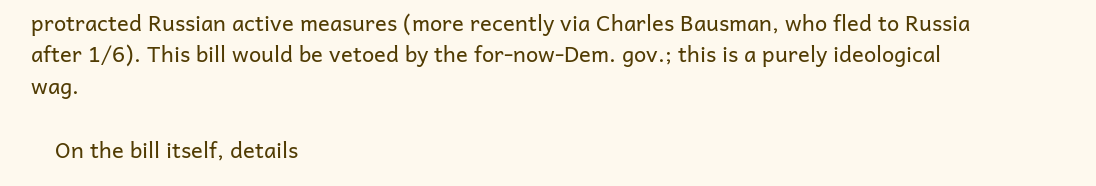protracted Russian active measures (more recently via Charles Bausman, who fled to Russia after 1/6). This bill would be vetoed by the for-now-Dem. gov.; this is a purely ideological wag.

    On the bill itself, details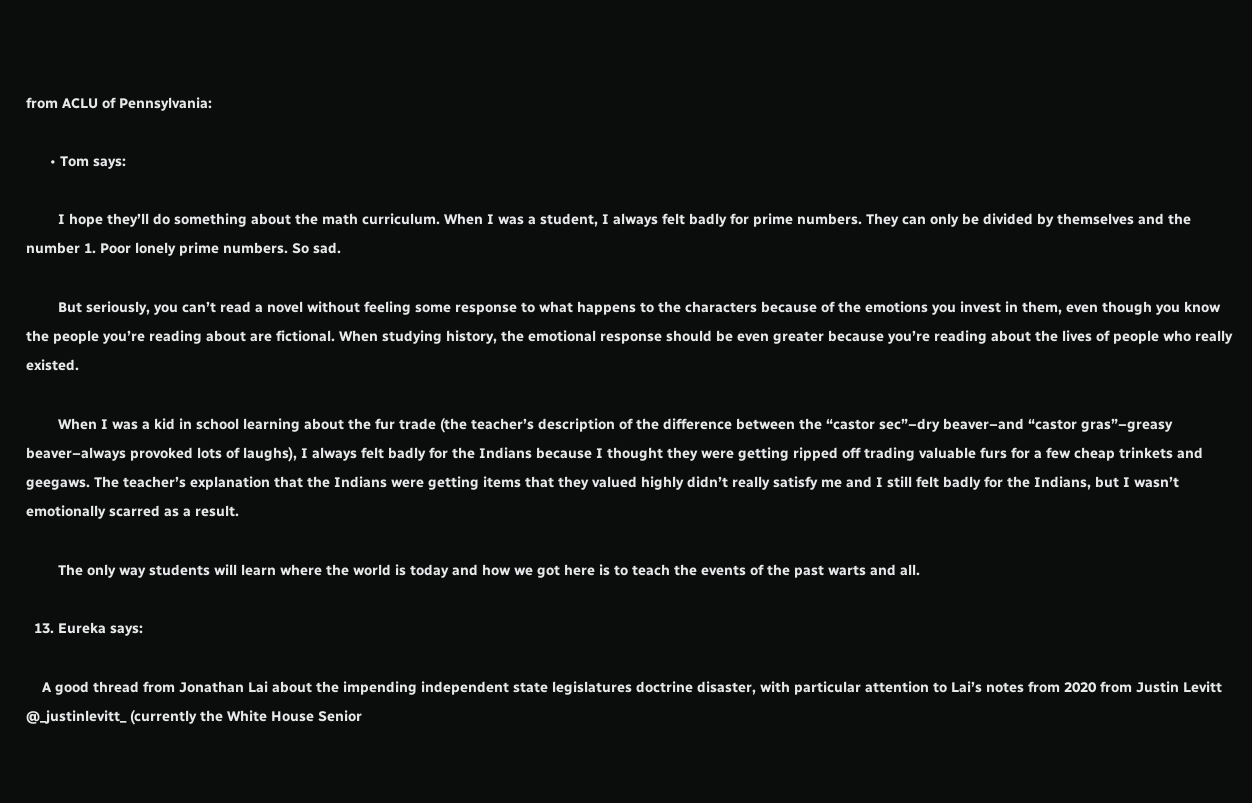from ACLU of Pennsylvania:

      • Tom says:

        I hope they’ll do something about the math curriculum. When I was a student, I always felt badly for prime numbers. They can only be divided by themselves and the number 1. Poor lonely prime numbers. So sad.

        But seriously, you can’t read a novel without feeling some response to what happens to the characters because of the emotions you invest in them, even though you know the people you’re reading about are fictional. When studying history, the emotional response should be even greater because you’re reading about the lives of people who really existed.

        When I was a kid in school learning about the fur trade (the teacher’s description of the difference between the “castor sec”–dry beaver–and “castor gras”–greasy beaver–always provoked lots of laughs), I always felt badly for the Indians because I thought they were getting ripped off trading valuable furs for a few cheap trinkets and geegaws. The teacher’s explanation that the Indians were getting items that they valued highly didn’t really satisfy me and I still felt badly for the Indians, but I wasn’t emotionally scarred as a result.

        The only way students will learn where the world is today and how we got here is to teach the events of the past warts and all.

  13. Eureka says:

    A good thread from Jonathan Lai about the impending independent state legislatures doctrine disaster, with particular attention to Lai’s notes from 2020 from Justin Levitt @_justinlevitt_ (currently the White House Senior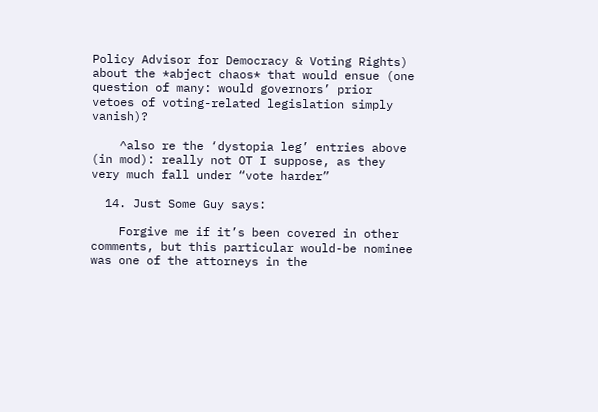Policy Advisor for Democracy & Voting Rights) about the *abject chaos* that would ensue (one question of many: would governors’ prior vetoes of voting-related legislation simply vanish)?

    ^also re the ‘dystopia leg’ entries above (in mod): really not OT I suppose, as they very much fall under “vote harder”

  14. Just Some Guy says:

    Forgive me if it’s been covered in other comments, but this particular would-be nominee was one of the attorneys in the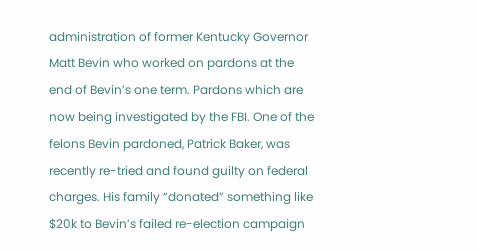administration of former Kentucky Governor Matt Bevin who worked on pardons at the end of Bevin’s one term. Pardons which are now being investigated by the FBI. One of the felons Bevin pardoned, Patrick Baker, was recently re-tried and found guilty on federal charges. His family “donated” something like $20k to Bevin’s failed re-election campaign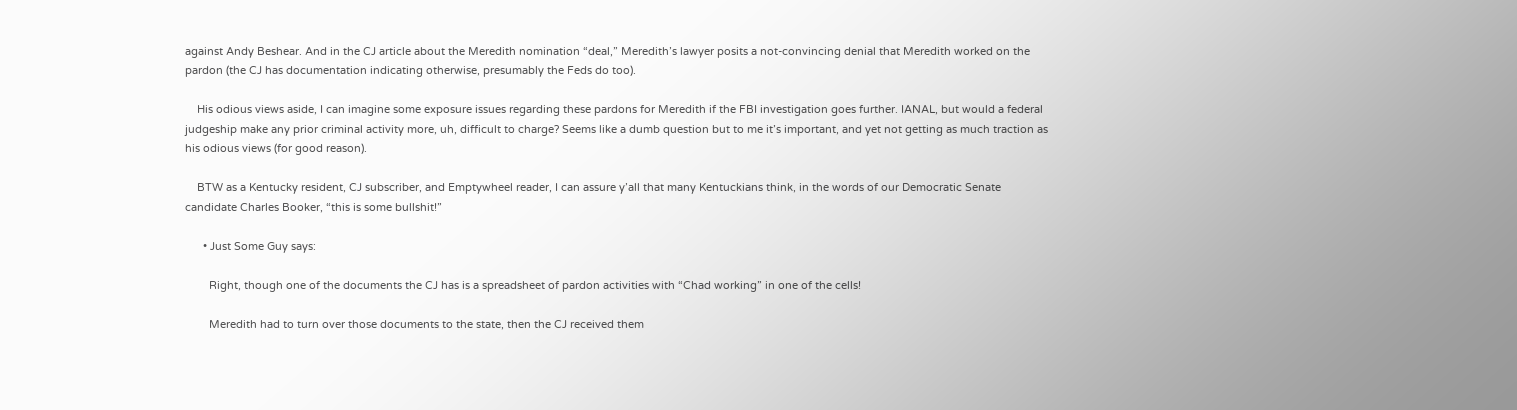against Andy Beshear. And in the CJ article about the Meredith nomination “deal,” Meredith’s lawyer posits a not-convincing denial that Meredith worked on the pardon (the CJ has documentation indicating otherwise, presumably the Feds do too).

    His odious views aside, I can imagine some exposure issues regarding these pardons for Meredith if the FBI investigation goes further. IANAL, but would a federal judgeship make any prior criminal activity more, uh, difficult to charge? Seems like a dumb question but to me it’s important, and yet not getting as much traction as his odious views (for good reason).

    BTW as a Kentucky resident, CJ subscriber, and Emptywheel reader, I can assure y’all that many Kentuckians think, in the words of our Democratic Senate candidate Charles Booker, “this is some bullshit!”

      • Just Some Guy says:

        Right, though one of the documents the CJ has is a spreadsheet of pardon activities with “Chad working” in one of the cells!

        Meredith had to turn over those documents to the state, then the CJ received them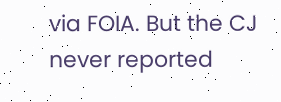via FOIA. But the CJ never reported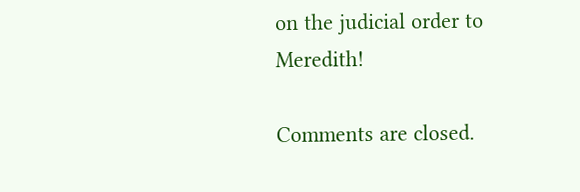on the judicial order to Meredith!

Comments are closed.